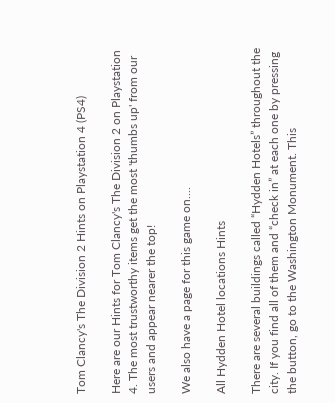Tom Clancy's The Division 2 Hints on Playstation 4 (PS4)

Here are our Hints for Tom Clancy's The Division 2 on Playstation 4. The most trustworthy items get the most 'thumbs up' from our users and appear nearer the top!

We also have a page for this game on....

All Hydden Hotel locations Hints

There are several buildings called “Hydden Hotels” throughout the city. If you find all of them and “check in” at each one by pressing the button, go to the Washington Monument. This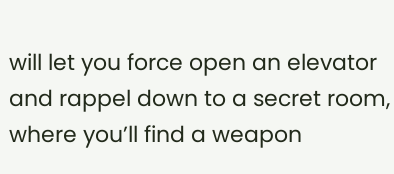will let you force open an elevator and rappel down to a secret room, where you’ll find a weapon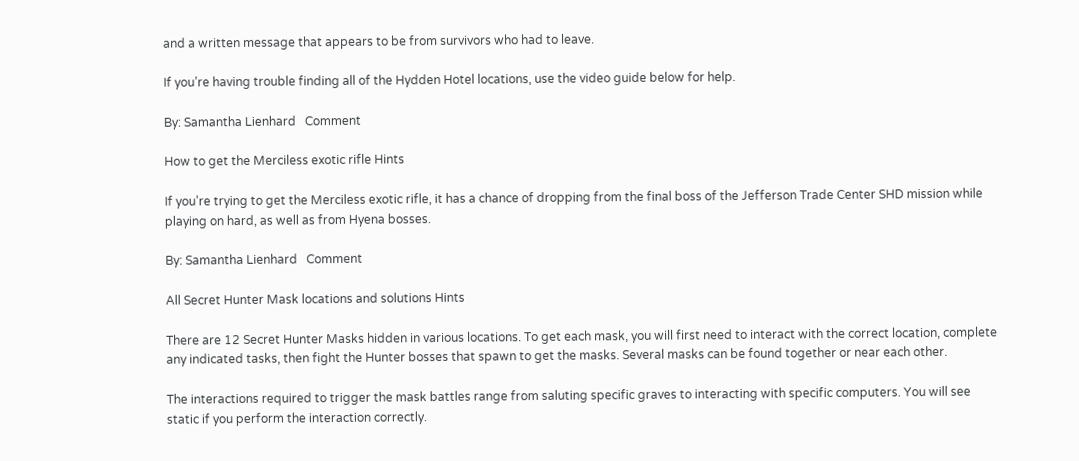and a written message that appears to be from survivors who had to leave.

If you’re having trouble finding all of the Hydden Hotel locations, use the video guide below for help.

By: Samantha Lienhard   Comment

How to get the Merciless exotic rifle Hints

If you’re trying to get the Merciless exotic rifle, it has a chance of dropping from the final boss of the Jefferson Trade Center SHD mission while playing on hard, as well as from Hyena bosses.

By: Samantha Lienhard   Comment

All Secret Hunter Mask locations and solutions Hints

There are 12 Secret Hunter Masks hidden in various locations. To get each mask, you will first need to interact with the correct location, complete any indicated tasks, then fight the Hunter bosses that spawn to get the masks. Several masks can be found together or near each other.

The interactions required to trigger the mask battles range from saluting specific graves to interacting with specific computers. You will see static if you perform the interaction correctly.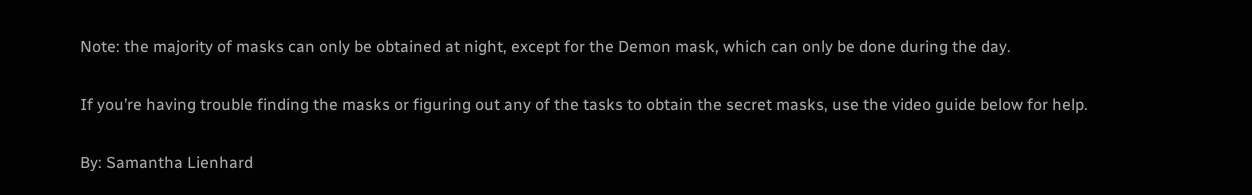Note: the majority of masks can only be obtained at night, except for the Demon mask, which can only be done during the day.

If you’re having trouble finding the masks or figuring out any of the tasks to obtain the secret masks, use the video guide below for help.

By: Samantha Lienhard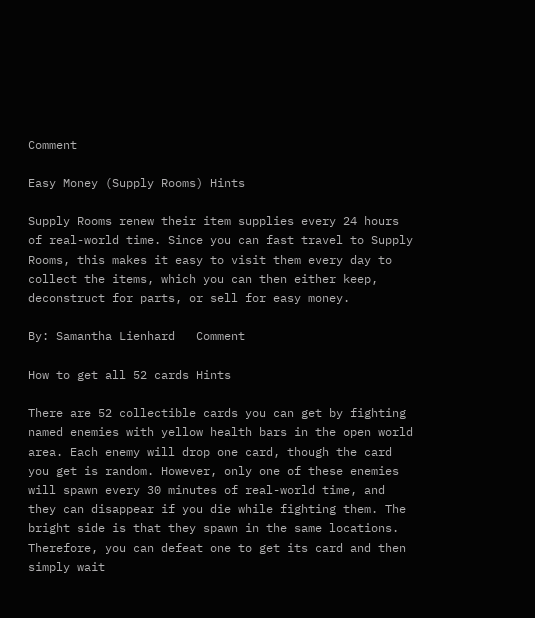Comment

Easy Money (Supply Rooms) Hints

Supply Rooms renew their item supplies every 24 hours of real-world time. Since you can fast travel to Supply Rooms, this makes it easy to visit them every day to collect the items, which you can then either keep, deconstruct for parts, or sell for easy money.

By: Samantha Lienhard   Comment

How to get all 52 cards Hints

There are 52 collectible cards you can get by fighting named enemies with yellow health bars in the open world area. Each enemy will drop one card, though the card you get is random. However, only one of these enemies will spawn every 30 minutes of real-world time, and they can disappear if you die while fighting them. The bright side is that they spawn in the same locations. Therefore, you can defeat one to get its card and then simply wait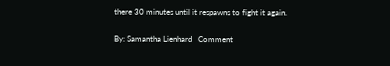there 30 minutes until it respawns to fight it again.

By: Samantha Lienhard   Comment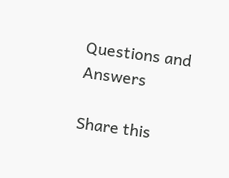Questions and Answers

Share this